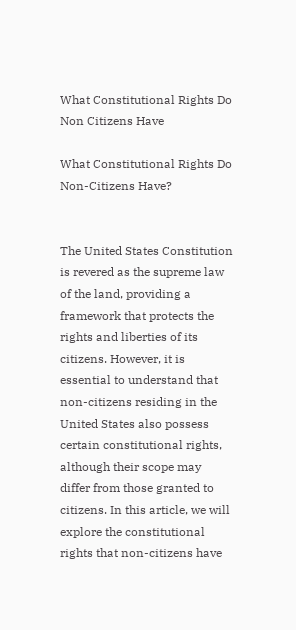What Constitutional Rights Do Non Citizens Have

What Constitutional Rights Do Non-Citizens Have?


The United States Constitution is revered as the supreme law of the land, providing a framework that protects the rights and liberties of its citizens. However, it is essential to understand that non-citizens residing in the United States also possess certain constitutional rights, although their scope may differ from those granted to citizens. In this article, we will explore the constitutional rights that non-citizens have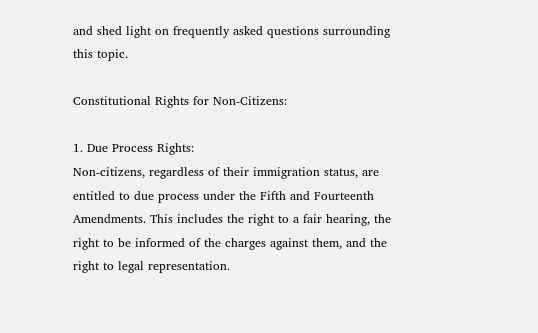and shed light on frequently asked questions surrounding this topic.

Constitutional Rights for Non-Citizens:

1. Due Process Rights:
Non-citizens, regardless of their immigration status, are entitled to due process under the Fifth and Fourteenth Amendments. This includes the right to a fair hearing, the right to be informed of the charges against them, and the right to legal representation.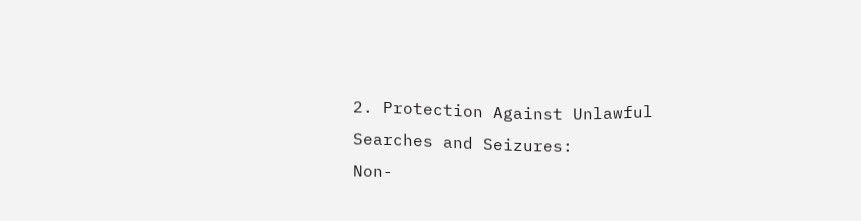2. Protection Against Unlawful Searches and Seizures:
Non-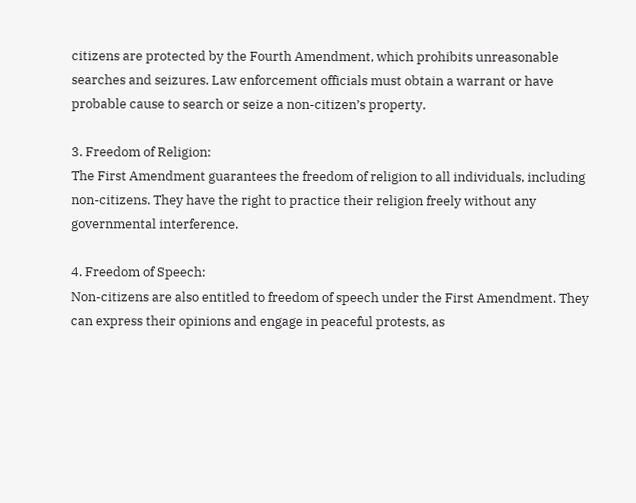citizens are protected by the Fourth Amendment, which prohibits unreasonable searches and seizures. Law enforcement officials must obtain a warrant or have probable cause to search or seize a non-citizen’s property.

3. Freedom of Religion:
The First Amendment guarantees the freedom of religion to all individuals, including non-citizens. They have the right to practice their religion freely without any governmental interference.

4. Freedom of Speech:
Non-citizens are also entitled to freedom of speech under the First Amendment. They can express their opinions and engage in peaceful protests, as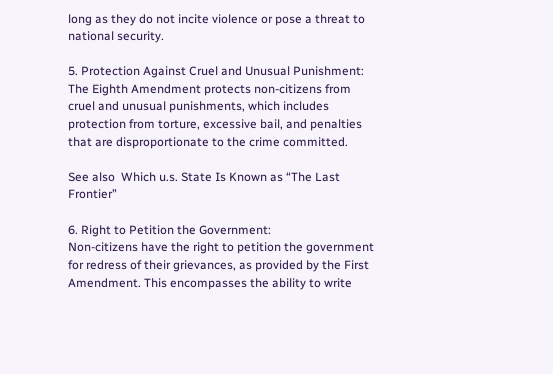long as they do not incite violence or pose a threat to national security.

5. Protection Against Cruel and Unusual Punishment:
The Eighth Amendment protects non-citizens from cruel and unusual punishments, which includes protection from torture, excessive bail, and penalties that are disproportionate to the crime committed.

See also  Which u.s. State Is Known as “The Last Frontier”

6. Right to Petition the Government:
Non-citizens have the right to petition the government for redress of their grievances, as provided by the First Amendment. This encompasses the ability to write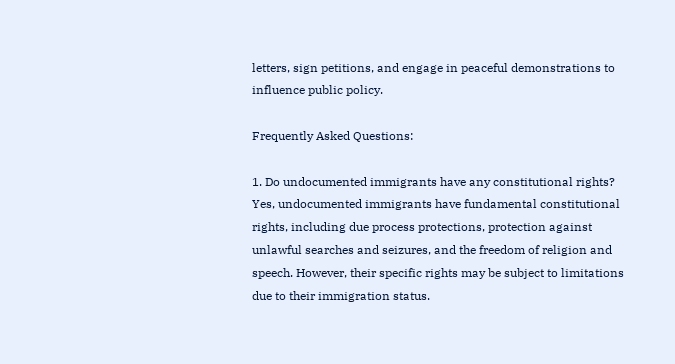letters, sign petitions, and engage in peaceful demonstrations to influence public policy.

Frequently Asked Questions:

1. Do undocumented immigrants have any constitutional rights?
Yes, undocumented immigrants have fundamental constitutional rights, including due process protections, protection against unlawful searches and seizures, and the freedom of religion and speech. However, their specific rights may be subject to limitations due to their immigration status.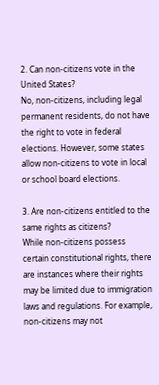2. Can non-citizens vote in the United States?
No, non-citizens, including legal permanent residents, do not have the right to vote in federal elections. However, some states allow non-citizens to vote in local or school board elections.

3. Are non-citizens entitled to the same rights as citizens?
While non-citizens possess certain constitutional rights, there are instances where their rights may be limited due to immigration laws and regulations. For example, non-citizens may not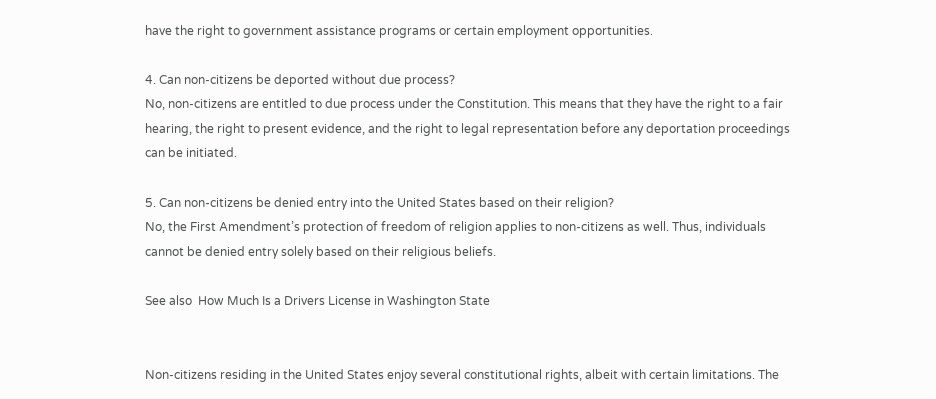have the right to government assistance programs or certain employment opportunities.

4. Can non-citizens be deported without due process?
No, non-citizens are entitled to due process under the Constitution. This means that they have the right to a fair hearing, the right to present evidence, and the right to legal representation before any deportation proceedings can be initiated.

5. Can non-citizens be denied entry into the United States based on their religion?
No, the First Amendment’s protection of freedom of religion applies to non-citizens as well. Thus, individuals cannot be denied entry solely based on their religious beliefs.

See also  How Much Is a Drivers License in Washington State


Non-citizens residing in the United States enjoy several constitutional rights, albeit with certain limitations. The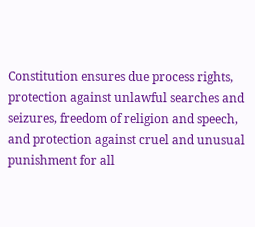Constitution ensures due process rights, protection against unlawful searches and seizures, freedom of religion and speech, and protection against cruel and unusual punishment for all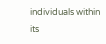individuals within its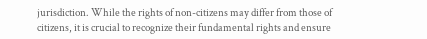jurisdiction. While the rights of non-citizens may differ from those of citizens, it is crucial to recognize their fundamental rights and ensure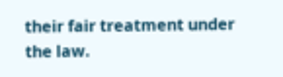their fair treatment under the law.